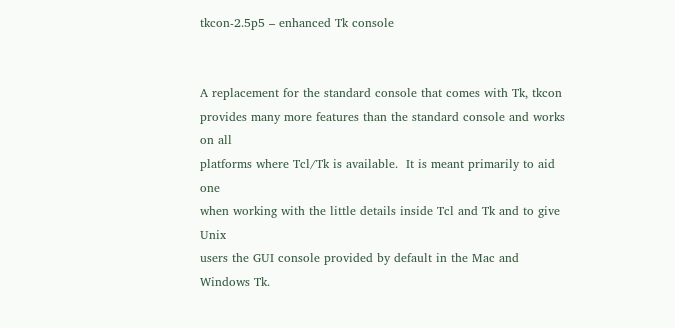tkcon-2.5p5 – enhanced Tk console


A replacement for the standard console that comes with Tk, tkcon
provides many more features than the standard console and works on all
platforms where Tcl/Tk is available.  It is meant primarily to aid one
when working with the little details inside Tcl and Tk and to give Unix
users the GUI console provided by default in the Mac and Windows Tk.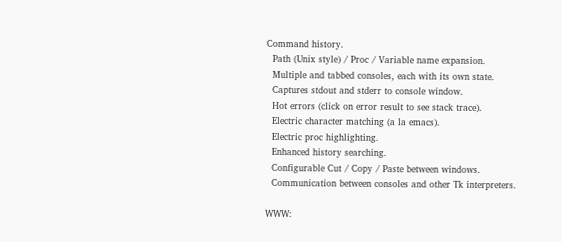Command history.
  Path (Unix style) / Proc / Variable name expansion.
  Multiple and tabbed consoles, each with its own state.
  Captures stdout and stderr to console window.
  Hot errors (click on error result to see stack trace).
  Electric character matching (a la emacs).
  Electric proc highlighting.
  Enhanced history searching.
  Configurable Cut / Copy / Paste between windows.
  Communication between consoles and other Tk interpreters.

WWW: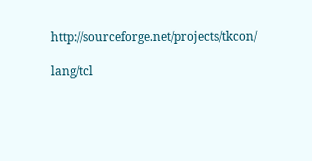http://sourceforge.net/projects/tkcon/

lang/tcl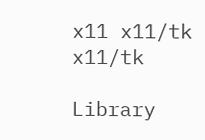x11 x11/tk x11/tk

Library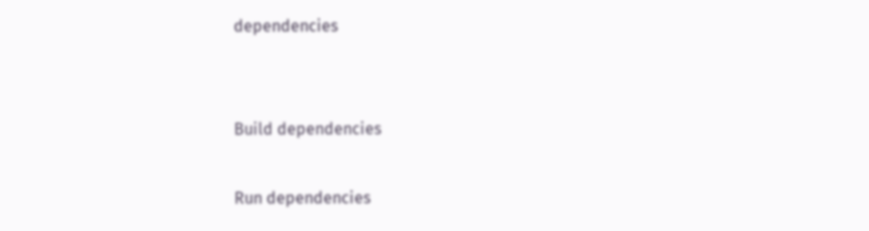dependencies


Build dependencies

Run dependencies